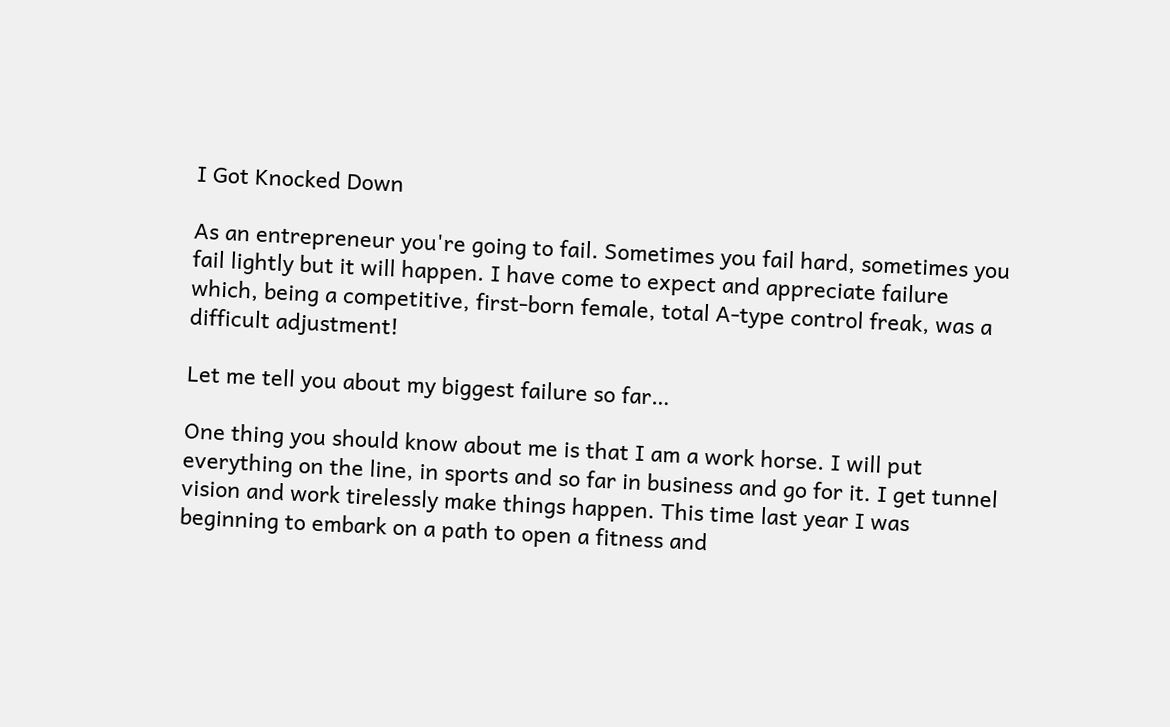I Got Knocked Down

As an entrepreneur you're going to fail. Sometimes you fail hard, sometimes you fail lightly but it will happen. I have come to expect and appreciate failure which, being a competitive, first-born female, total A-type control freak, was a difficult adjustment!

Let me tell you about my biggest failure so far…

One thing you should know about me is that I am a work horse. I will put everything on the line, in sports and so far in business and go for it. I get tunnel vision and work tirelessly make things happen. This time last year I was beginning to embark on a path to open a fitness and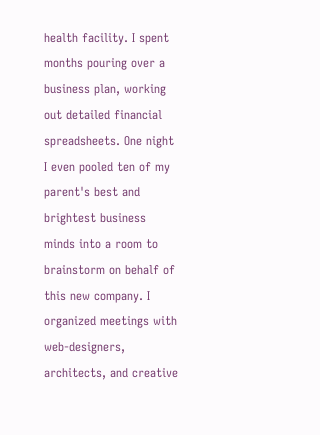health facility. I spent months pouring over a business plan, working out detailed financial spreadsheets. One night I even pooled ten of my parent's best and brightest business minds into a room to brainstorm on behalf of this new company. I organized meetings with web-designers, architects, and creative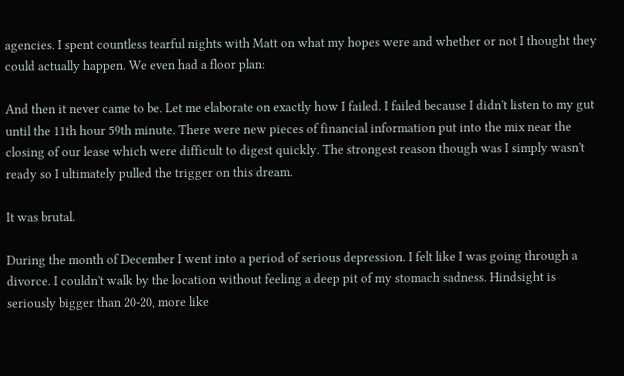agencies. I spent countless tearful nights with Matt on what my hopes were and whether or not I thought they could actually happen. We even had a floor plan:

And then it never came to be. Let me elaborate on exactly how I failed. I failed because I didn't listen to my gut until the 11th hour 59th minute. There were new pieces of financial information put into the mix near the closing of our lease which were difficult to digest quickly. The strongest reason though was I simply wasn't ready so I ultimately pulled the trigger on this dream.

It was brutal.

During the month of December I went into a period of serious depression. I felt like I was going through a divorce. I couldn't walk by the location without feeling a deep pit of my stomach sadness. Hindsight is seriously bigger than 20-20, more like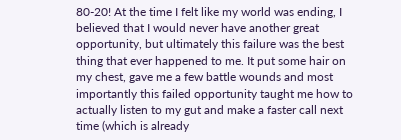80-20! At the time I felt like my world was ending, I believed that I would never have another great opportunity, but ultimately this failure was the best thing that ever happened to me. It put some hair on my chest, gave me a few battle wounds and most importantly this failed opportunity taught me how to actually listen to my gut and make a faster call next time (which is already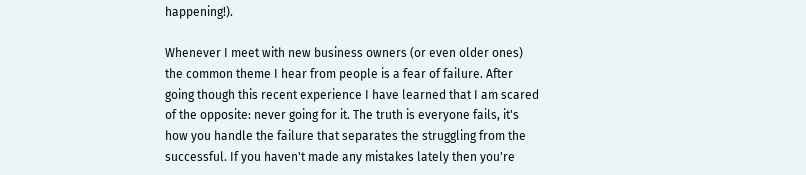happening!).

Whenever I meet with new business owners (or even older ones) the common theme I hear from people is a fear of failure. After going though this recent experience I have learned that I am scared of the opposite: never going for it. The truth is everyone fails, it's how you handle the failure that separates the struggling from the successful. If you haven't made any mistakes lately then you're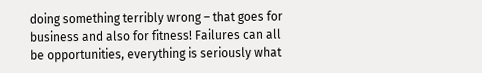doing something terribly wrong – that goes for business and also for fitness! Failures can all be opportunities, everything is seriously what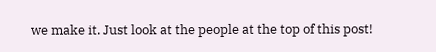we make it. Just look at the people at the top of this post!